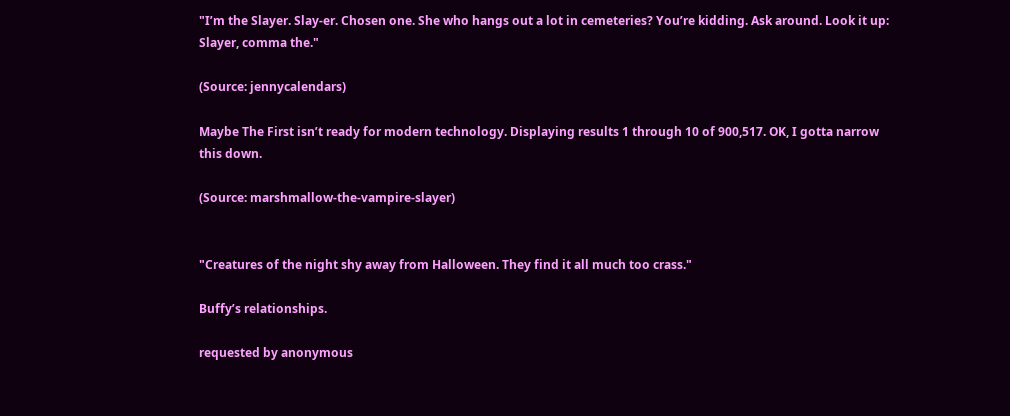"I’m the Slayer. Slay-er. Chosen one. She who hangs out a lot in cemeteries? You’re kidding. Ask around. Look it up: Slayer, comma the."

(Source: jennycalendars)

Maybe The First isn’t ready for modern technology. Displaying results 1 through 10 of 900,517. OK, I gotta narrow this down.

(Source: marshmallow-the-vampire-slayer)


"Creatures of the night shy away from Halloween. They find it all much too crass."

Buffy’s relationships.

requested by anonymous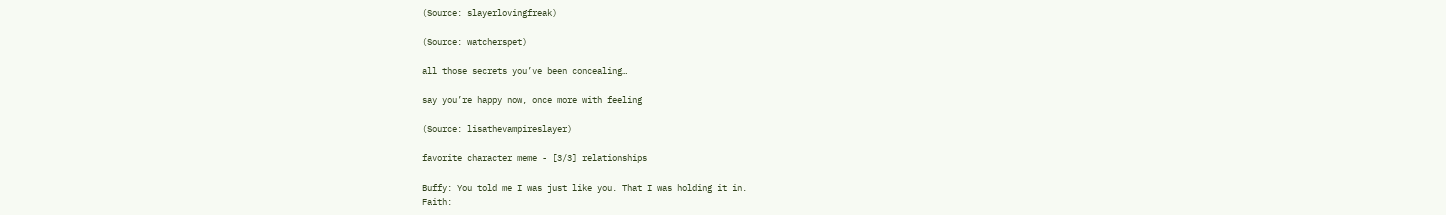(Source: slayerlovingfreak)

(Source: watcherspet)

all those secrets you’ve been concealing…

say you’re happy now, once more with feeling

(Source: lisathevampireslayer)

favorite character meme - [3/3] relationships

Buffy: You told me I was just like you. That I was holding it in.
Faith: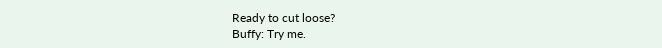Ready to cut loose?
Buffy: Try me.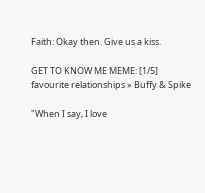Faith: Okay then. Give us a kiss.

GET TO KNOW ME MEME: [1/5] favourite relationships » Buffy & Spike

"When I say, I love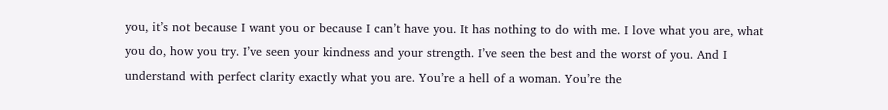you, it’s not because I want you or because I can’t have you. It has nothing to do with me. I love what you are, what you do, how you try. I’ve seen your kindness and your strength. I’ve seen the best and the worst of you. And I understand with perfect clarity exactly what you are. You’re a hell of a woman. You’re the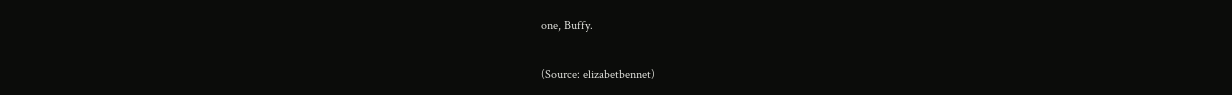one, Buffy.

(Source: elizabetbennet)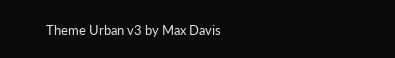Theme Urban v3 by Max Davis